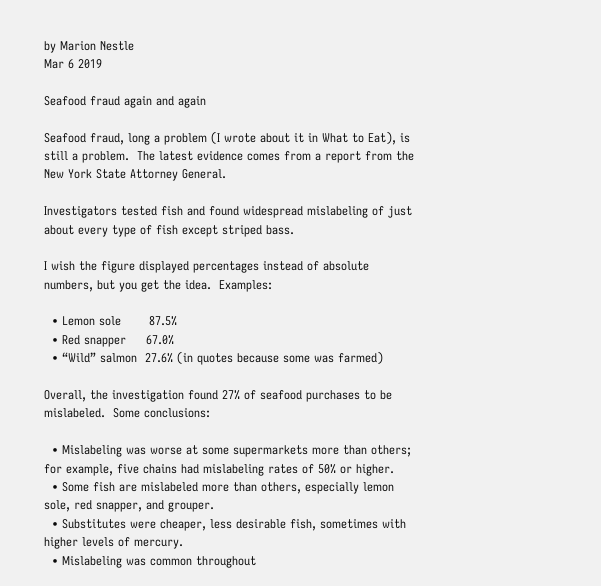by Marion Nestle
Mar 6 2019

Seafood fraud again and again

Seafood fraud, long a problem (I wrote about it in What to Eat), is still a problem.  The latest evidence comes from a report from the New York State Attorney General.

Investigators tested fish and found widespread mislabeling of just about every type of fish except striped bass.

I wish the figure displayed percentages instead of absolute numbers, but you get the idea.  Examples:

  • Lemon sole       87.5%
  • Red snapper     67.0%
  • “Wild” salmon  27.6% (in quotes because some was farmed)

Overall, the investigation found 27% of seafood purchases to be mislabeled.  Some conclusions:

  • Mislabeling was worse at some supermarkets more than others; for example, five chains had mislabeling rates of 50% or higher.
  • Some fish are mislabeled more than others, especially lemon sole, red snapper, and grouper.
  • Substitutes were cheaper, less desirable fish, sometimes with higher levels of mercury.
  • Mislabeling was common throughout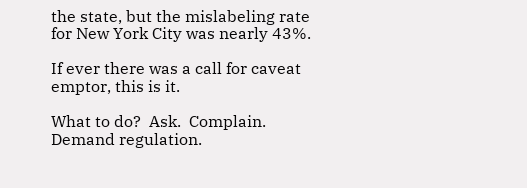the state, but the mislabeling rate for New York City was nearly 43%.

If ever there was a call for caveat emptor, this is it.

What to do?  Ask.  Complain. Demand regulation.